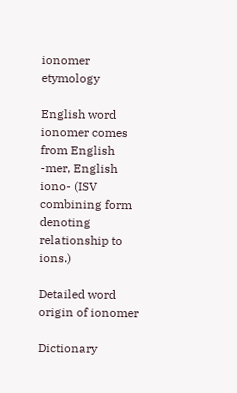ionomer etymology

English word ionomer comes from English -mer, English iono- (ISV combining form denoting relationship to ions.)

Detailed word origin of ionomer

Dictionary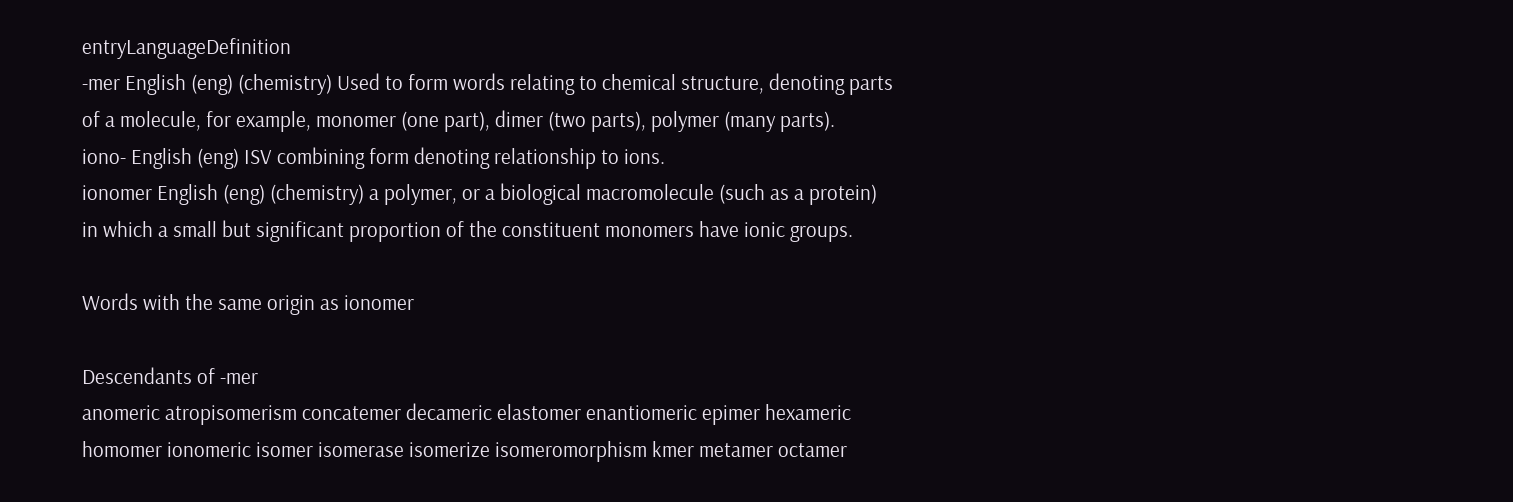entryLanguageDefinition
-mer English (eng) (chemistry) Used to form words relating to chemical structure, denoting parts of a molecule, for example, monomer (one part), dimer (two parts), polymer (many parts).
iono- English (eng) ISV combining form denoting relationship to ions.
ionomer English (eng) (chemistry) a polymer, or a biological macromolecule (such as a protein) in which a small but significant proportion of the constituent monomers have ionic groups.

Words with the same origin as ionomer

Descendants of -mer
anomeric atropisomerism concatemer decameric elastomer enantiomeric epimer hexameric homomer ionomeric isomer isomerase isomerize isomeromorphism kmer metamer octamer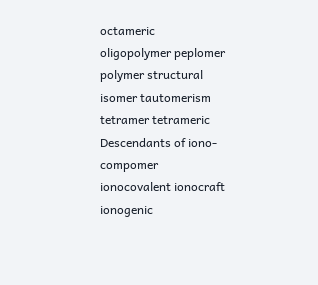octameric oligopolymer peplomer polymer structural isomer tautomerism tetramer tetrameric
Descendants of iono-
compomer ionocovalent ionocraft ionogenic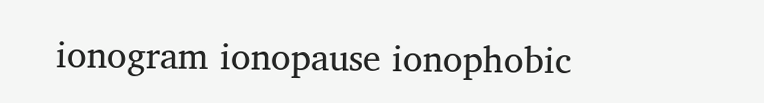ionogram ionopause ionophobic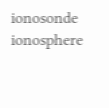ionosonde ionosphere